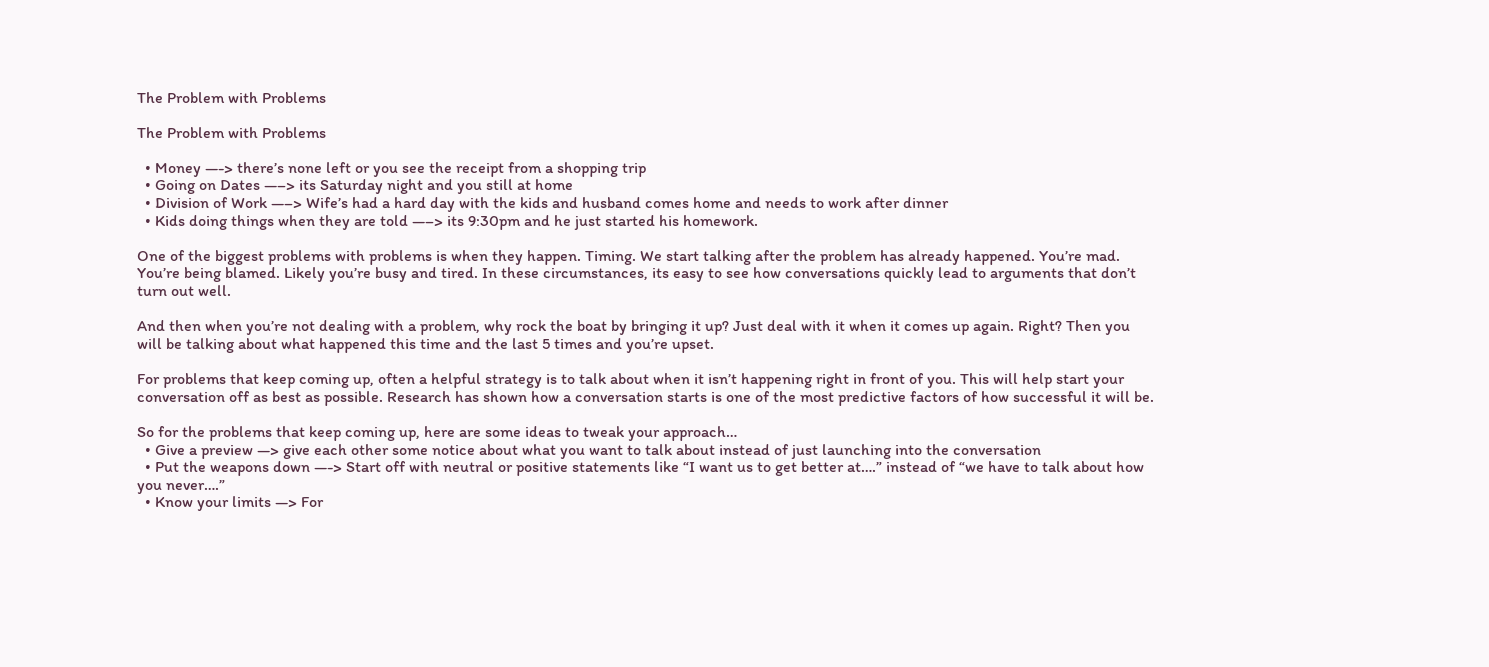The Problem with Problems

The Problem with Problems

  • Money —-> there’s none left or you see the receipt from a shopping trip
  • Going on Dates —–> its Saturday night and you still at home
  • Division of Work —–> Wife’s had a hard day with the kids and husband comes home and needs to work after dinner
  • Kids doing things when they are told —–> its 9:30pm and he just started his homework.

One of the biggest problems with problems is when they happen. Timing. We start talking after the problem has already happened. You’re mad. You’re being blamed. Likely you’re busy and tired. In these circumstances, its easy to see how conversations quickly lead to arguments that don’t turn out well.

And then when you’re not dealing with a problem, why rock the boat by bringing it up? Just deal with it when it comes up again. Right? Then you will be talking about what happened this time and the last 5 times and you’re upset.

For problems that keep coming up, often a helpful strategy is to talk about when it isn’t happening right in front of you. This will help start your conversation off as best as possible. Research has shown how a conversation starts is one of the most predictive factors of how successful it will be.

So for the problems that keep coming up, here are some ideas to tweak your approach…
  • Give a preview —> give each other some notice about what you want to talk about instead of just launching into the conversation
  • Put the weapons down —-> Start off with neutral or positive statements like “I want us to get better at….” instead of “we have to talk about how you never….”
  • Know your limits —> For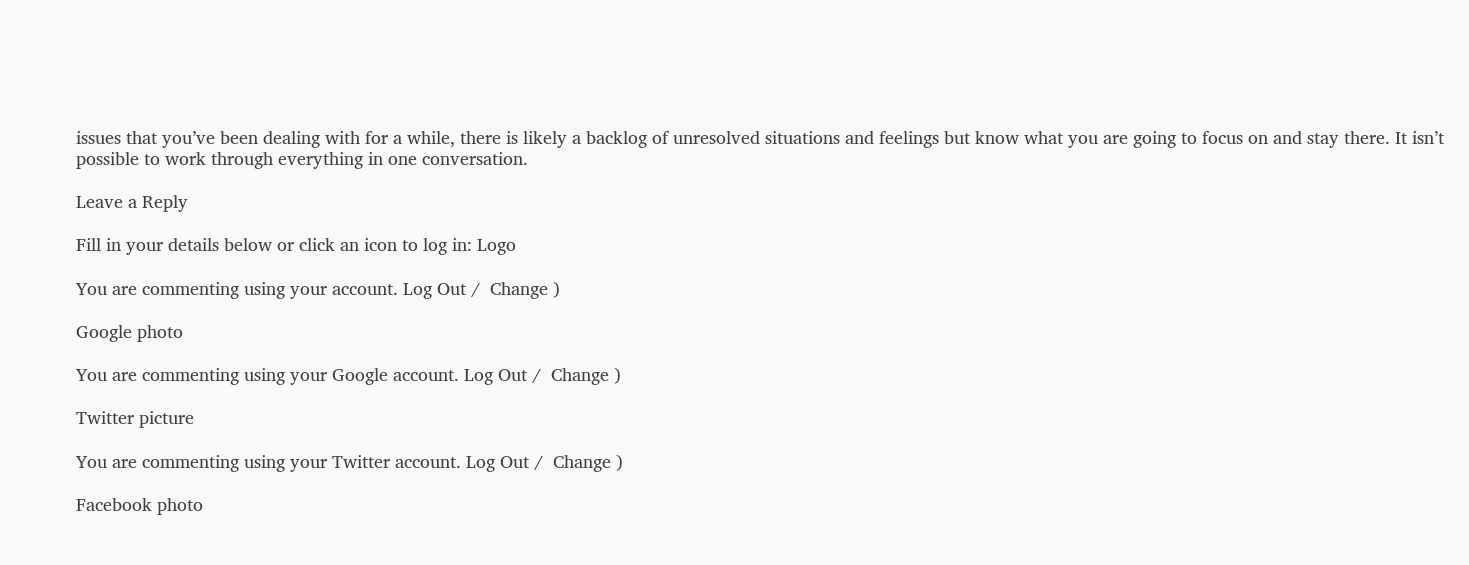issues that you’ve been dealing with for a while, there is likely a backlog of unresolved situations and feelings but know what you are going to focus on and stay there. It isn’t possible to work through everything in one conversation.

Leave a Reply

Fill in your details below or click an icon to log in: Logo

You are commenting using your account. Log Out /  Change )

Google photo

You are commenting using your Google account. Log Out /  Change )

Twitter picture

You are commenting using your Twitter account. Log Out /  Change )

Facebook photo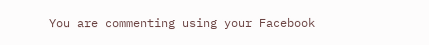You are commenting using your Facebook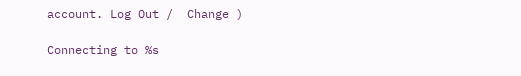account. Log Out /  Change )

Connecting to %s